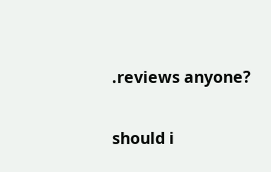.reviews anyone?

should i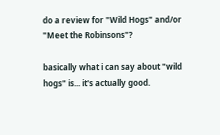do a review for "Wild Hogs" and/or "Meet the Robinsons"?

basically what i can say about "wild hogs" is... it's actually good.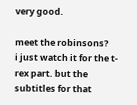very good.

meet the robinsons?
i just watch it for the t-rex part. but the subtitles for that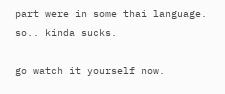part were in some thai language. so.. kinda sucks.

go watch it yourself now.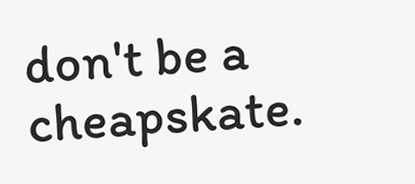don't be a cheapskate.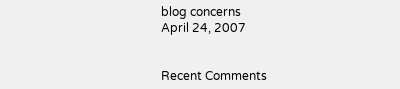blog concerns
April 24, 2007


Recent Comments